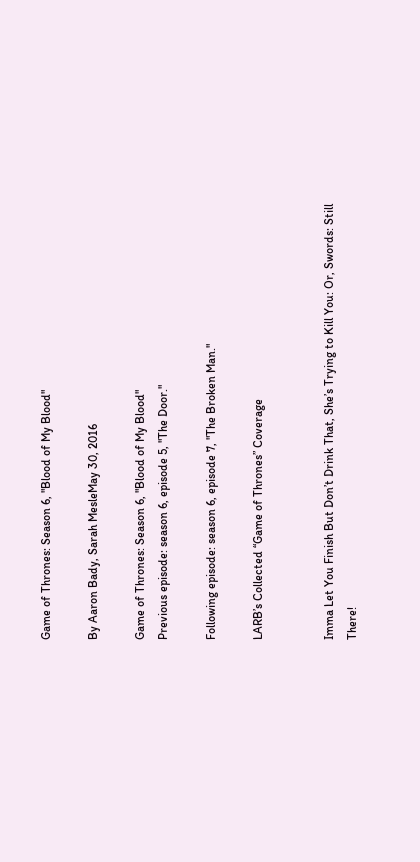Game of Thrones: Season 6, "Blood of My Blood"

By Aaron Bady, Sarah MesleMay 30, 2016

Game of Thrones: Season 6, "Blood of My Blood"
Previous episode: season 6, episode 5, "The Door."

Following episode: season 6, episode 7, "The Broken Man."

LARB’s Collected “Game of Thrones” Coverage


Imma Let You Finish But Don’t Drink That, She’s Trying to Kill You: Or, Swords: Still There!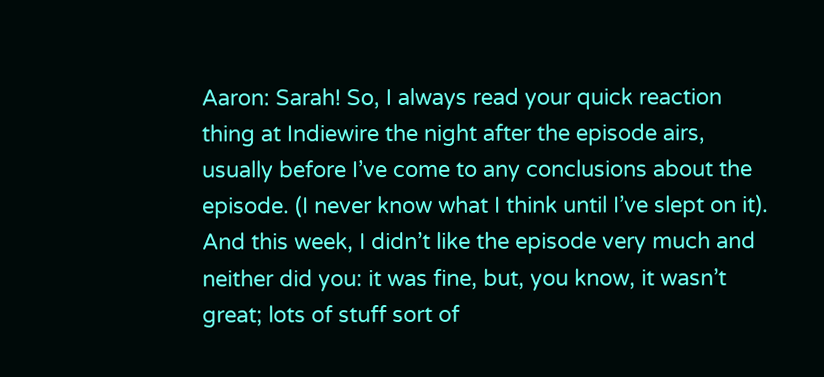Aaron: Sarah! So, I always read your quick reaction thing at Indiewire the night after the episode airs, usually before I’ve come to any conclusions about the episode. (I never know what I think until I’ve slept on it). And this week, I didn’t like the episode very much and neither did you: it was fine, but, you know, it wasn’t great; lots of stuff sort of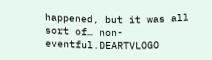happened, but it was all sort of… non-eventful.DEARTVLOGO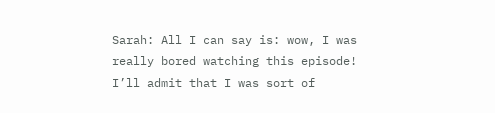Sarah: All I can say is: wow, I was really bored watching this episode! I’ll admit that I was sort of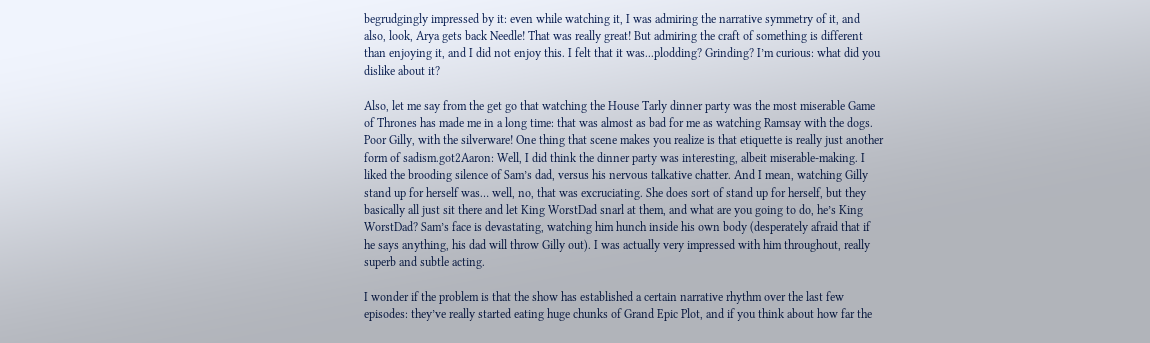begrudgingly impressed by it: even while watching it, I was admiring the narrative symmetry of it, and also, look, Arya gets back Needle! That was really great! But admiring the craft of something is different than enjoying it, and I did not enjoy this. I felt that it was...plodding? Grinding? I’m curious: what did you dislike about it?

Also, let me say from the get go that watching the House Tarly dinner party was the most miserable Game of Thrones has made me in a long time: that was almost as bad for me as watching Ramsay with the dogs. Poor Gilly, with the silverware! One thing that scene makes you realize is that etiquette is really just another form of sadism.got2Aaron: Well, I did think the dinner party was interesting, albeit miserable-making. I liked the brooding silence of Sam’s dad, versus his nervous talkative chatter. And I mean, watching Gilly stand up for herself was… well, no, that was excruciating. She does sort of stand up for herself, but they basically all just sit there and let King WorstDad snarl at them, and what are you going to do, he’s King WorstDad? Sam’s face is devastating, watching him hunch inside his own body (desperately afraid that if he says anything, his dad will throw Gilly out). I was actually very impressed with him throughout, really superb and subtle acting.

I wonder if the problem is that the show has established a certain narrative rhythm over the last few episodes: they’ve really started eating huge chunks of Grand Epic Plot, and if you think about how far the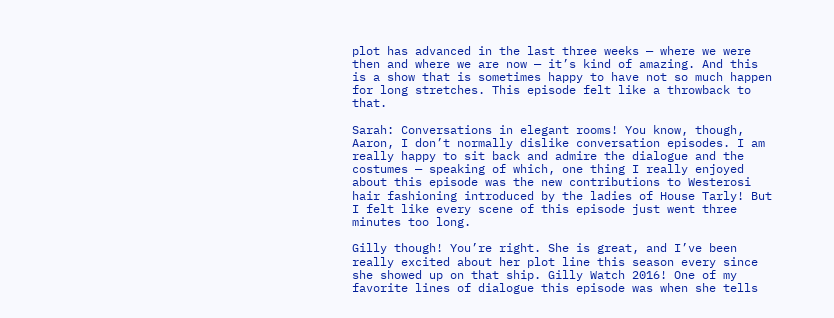plot has advanced in the last three weeks — where we were then and where we are now — it’s kind of amazing. And this is a show that is sometimes happy to have not so much happen for long stretches. This episode felt like a throwback to that.

Sarah: Conversations in elegant rooms! You know, though, Aaron, I don’t normally dislike conversation episodes. I am really happy to sit back and admire the dialogue and the costumes — speaking of which, one thing I really enjoyed about this episode was the new contributions to Westerosi hair fashioning introduced by the ladies of House Tarly! But I felt like every scene of this episode just went three minutes too long.

Gilly though! You’re right. She is great, and I’ve been really excited about her plot line this season every since she showed up on that ship. Gilly Watch 2016! One of my favorite lines of dialogue this episode was when she tells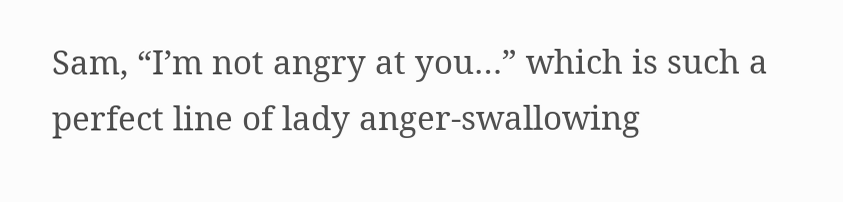Sam, “I’m not angry at you…” which is such a perfect line of lady anger-swallowing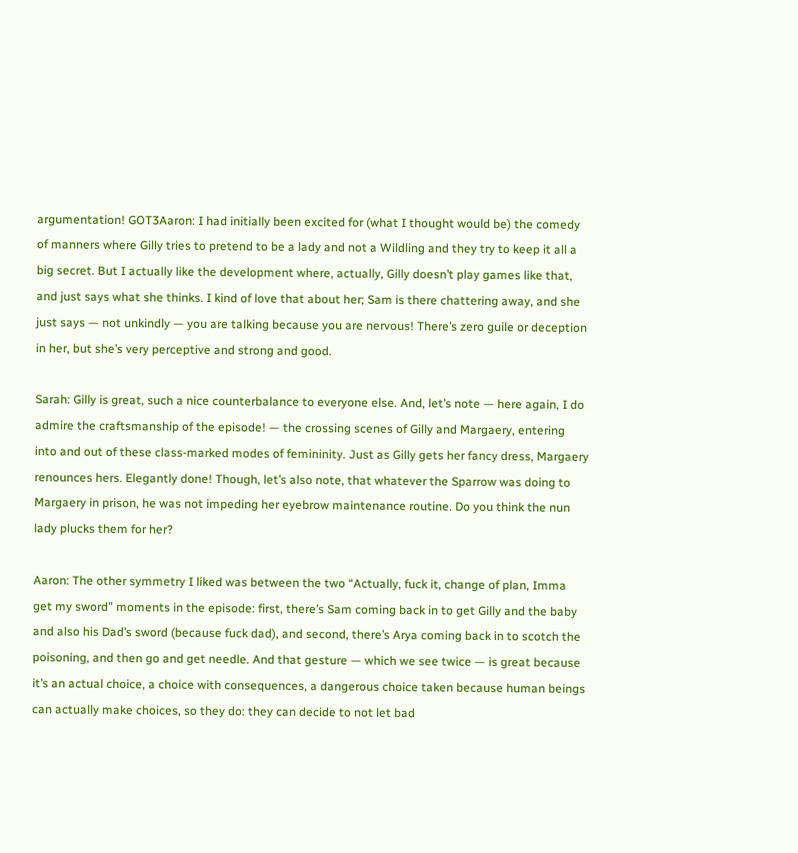argumentation! GOT3Aaron: I had initially been excited for (what I thought would be) the comedy of manners where Gilly tries to pretend to be a lady and not a Wildling and they try to keep it all a big secret. But I actually like the development where, actually, Gilly doesn’t play games like that, and just says what she thinks. I kind of love that about her; Sam is there chattering away, and she just says — not unkindly — you are talking because you are nervous! There’s zero guile or deception in her, but she’s very perceptive and strong and good.

Sarah: Gilly is great, such a nice counterbalance to everyone else. And, let’s note — here again, I do admire the craftsmanship of the episode! — the crossing scenes of Gilly and Margaery, entering into and out of these class-marked modes of femininity. Just as Gilly gets her fancy dress, Margaery renounces hers. Elegantly done! Though, let’s also note, that whatever the Sparrow was doing to Margaery in prison, he was not impeding her eyebrow maintenance routine. Do you think the nun lady plucks them for her?

Aaron: The other symmetry I liked was between the two “Actually, fuck it, change of plan, Imma get my sword” moments in the episode: first, there’s Sam coming back in to get Gilly and the baby and also his Dad’s sword (because fuck dad), and second, there’s Arya coming back in to scotch the poisoning, and then go and get needle. And that gesture — which we see twice — is great because it’s an actual choice, a choice with consequences, a dangerous choice taken because human beings can actually make choices, so they do: they can decide to not let bad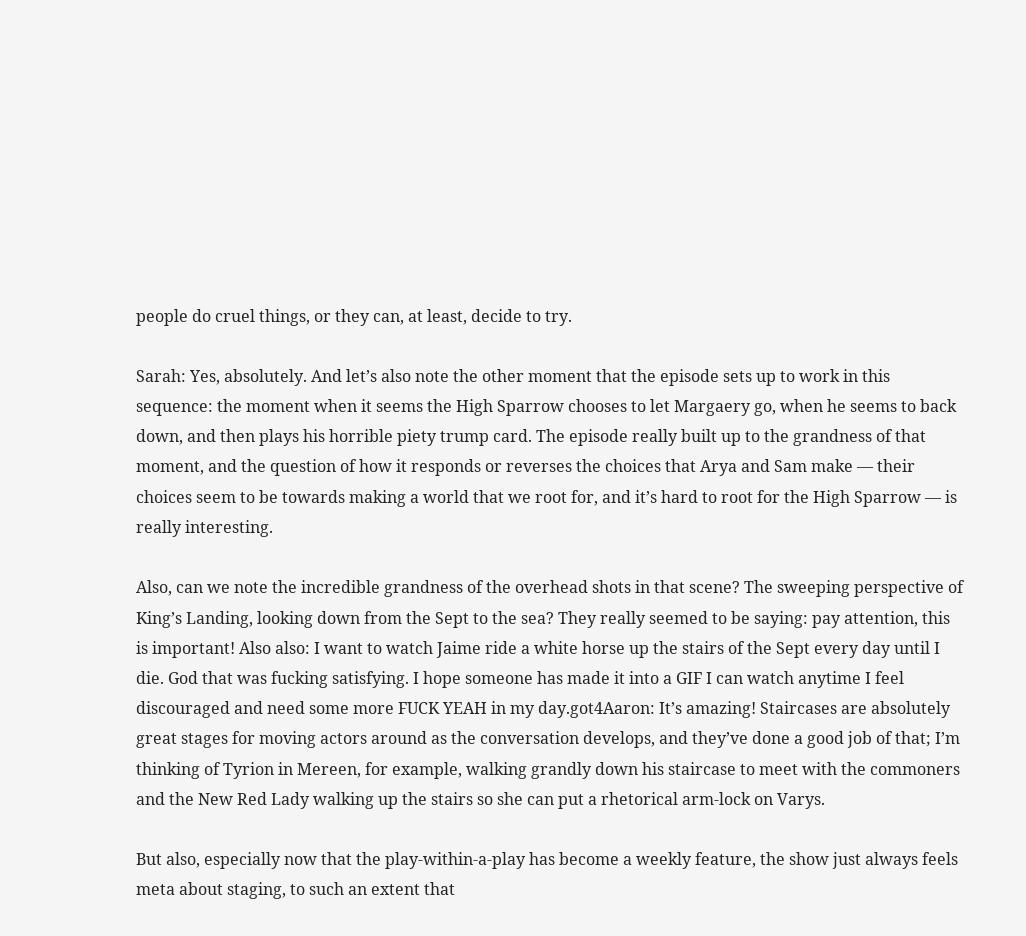people do cruel things, or they can, at least, decide to try.

Sarah: Yes, absolutely. And let’s also note the other moment that the episode sets up to work in this sequence: the moment when it seems the High Sparrow chooses to let Margaery go, when he seems to back down, and then plays his horrible piety trump card. The episode really built up to the grandness of that moment, and the question of how it responds or reverses the choices that Arya and Sam make — their choices seem to be towards making a world that we root for, and it’s hard to root for the High Sparrow — is really interesting.

Also, can we note the incredible grandness of the overhead shots in that scene? The sweeping perspective of King’s Landing, looking down from the Sept to the sea? They really seemed to be saying: pay attention, this is important! Also also: I want to watch Jaime ride a white horse up the stairs of the Sept every day until I die. God that was fucking satisfying. I hope someone has made it into a GIF I can watch anytime I feel discouraged and need some more FUCK YEAH in my day.got4Aaron: It’s amazing! Staircases are absolutely great stages for moving actors around as the conversation develops, and they’ve done a good job of that; I’m thinking of Tyrion in Mereen, for example, walking grandly down his staircase to meet with the commoners and the New Red Lady walking up the stairs so she can put a rhetorical arm-lock on Varys.

But also, especially now that the play-within-a-play has become a weekly feature, the show just always feels meta about staging, to such an extent that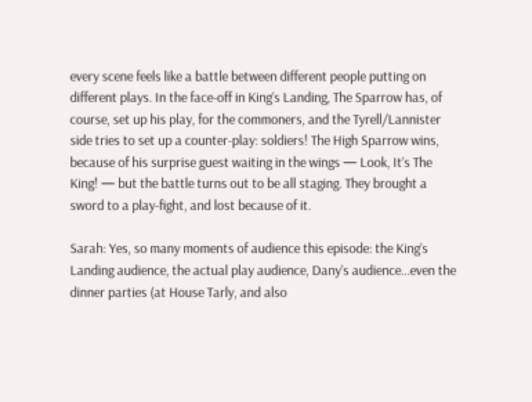every scene feels like a battle between different people putting on different plays. In the face-off in King’s Landing, The Sparrow has, of course, set up his play, for the commoners, and the Tyrell/Lannister side tries to set up a counter-play: soldiers! The High Sparrow wins, because of his surprise guest waiting in the wings — Look, It’s The King! — but the battle turns out to be all staging. They brought a sword to a play-fight, and lost because of it.

Sarah: Yes, so many moments of audience this episode: the King’s Landing audience, the actual play audience, Dany’s audience...even the dinner parties (at House Tarly, and also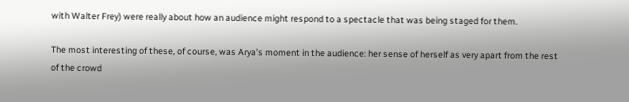with Walter Frey) were really about how an audience might respond to a spectacle that was being staged for them.

The most interesting of these, of course, was Arya’s moment in the audience: her sense of herself as very apart from the rest of the crowd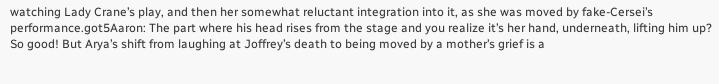watching Lady Crane’s play, and then her somewhat reluctant integration into it, as she was moved by fake-Cersei’s performance.got5Aaron: The part where his head rises from the stage and you realize it’s her hand, underneath, lifting him up? So good! But Arya’s shift from laughing at Joffrey’s death to being moved by a mother’s grief is a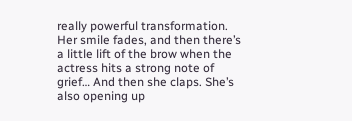really powerful transformation. Her smile fades, and then there’s a little lift of the brow when the actress hits a strong note of grief… And then she claps. She’s also opening up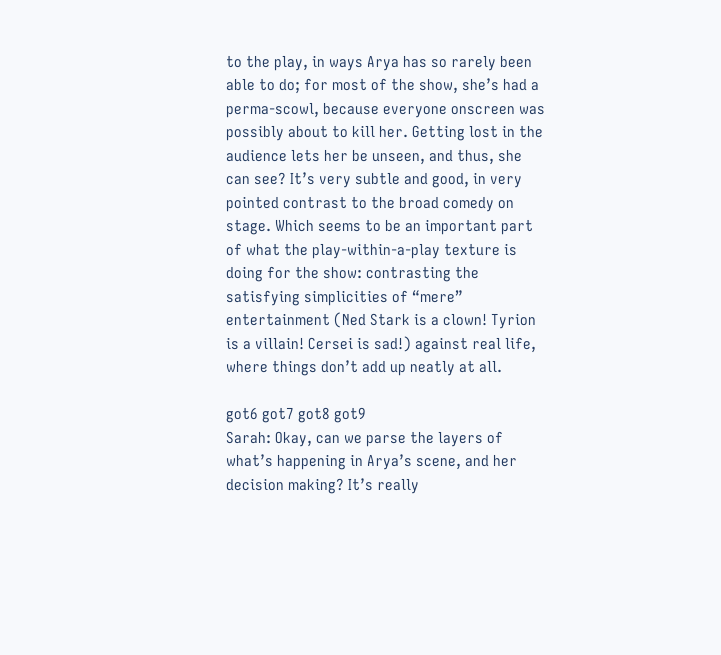to the play, in ways Arya has so rarely been able to do; for most of the show, she’s had a perma-scowl, because everyone onscreen was possibly about to kill her. Getting lost in the audience lets her be unseen, and thus, she can see? It’s very subtle and good, in very pointed contrast to the broad comedy on stage. Which seems to be an important part of what the play-within-a-play texture is doing for the show: contrasting the satisfying simplicities of “mere” entertainment (Ned Stark is a clown! Tyrion is a villain! Cersei is sad!) against real life, where things don’t add up neatly at all.

got6 got7 got8 got9
Sarah: Okay, can we parse the layers of what’s happening in Arya’s scene, and her decision making? It’s really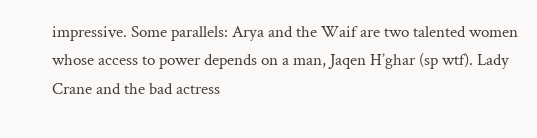impressive. Some parallels: Arya and the Waif are two talented women whose access to power depends on a man, Jaqen H’ghar (sp wtf). Lady Crane and the bad actress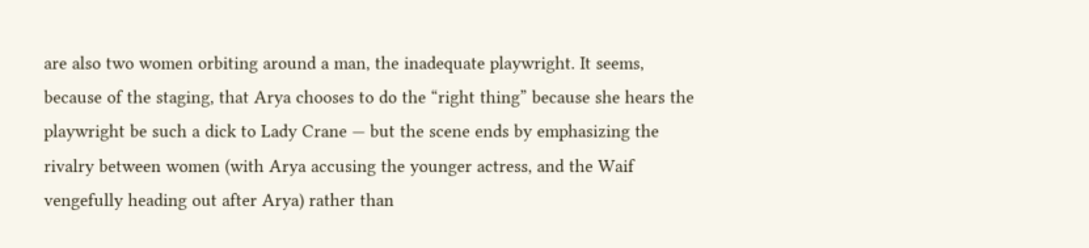are also two women orbiting around a man, the inadequate playwright. It seems, because of the staging, that Arya chooses to do the “right thing” because she hears the playwright be such a dick to Lady Crane — but the scene ends by emphasizing the rivalry between women (with Arya accusing the younger actress, and the Waif vengefully heading out after Arya) rather than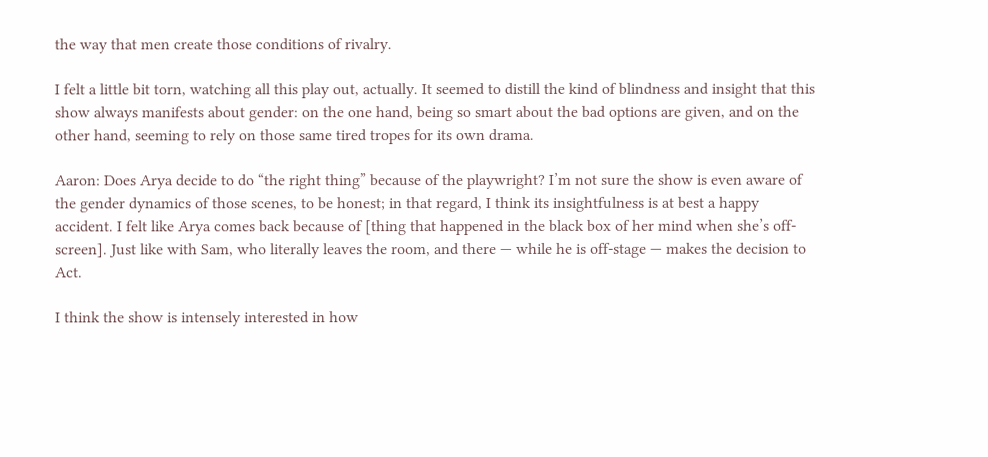the way that men create those conditions of rivalry.

I felt a little bit torn, watching all this play out, actually. It seemed to distill the kind of blindness and insight that this show always manifests about gender: on the one hand, being so smart about the bad options are given, and on the other hand, seeming to rely on those same tired tropes for its own drama.

Aaron: Does Arya decide to do “the right thing” because of the playwright? I’m not sure the show is even aware of the gender dynamics of those scenes, to be honest; in that regard, I think its insightfulness is at best a happy accident. I felt like Arya comes back because of [thing that happened in the black box of her mind when she’s off-screen]. Just like with Sam, who literally leaves the room, and there — while he is off-stage — makes the decision to Act.

I think the show is intensely interested in how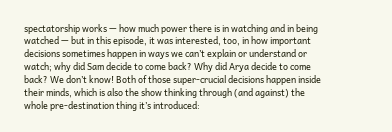spectatorship works — how much power there is in watching and in being watched — but in this episode, it was interested, too, in how important decisions sometimes happen in ways we can’t explain or understand or watch; why did Sam decide to come back? Why did Arya decide to come back? We don’t know! Both of those super-crucial decisions happen inside their minds, which is also the show thinking through (and against) the whole pre-destination thing it’s introduced: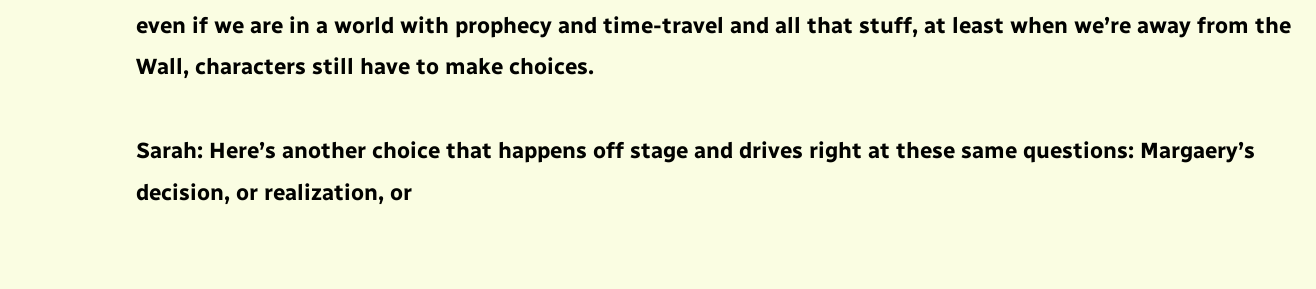even if we are in a world with prophecy and time-travel and all that stuff, at least when we’re away from the Wall, characters still have to make choices.

Sarah: Here’s another choice that happens off stage and drives right at these same questions: Margaery’s decision, or realization, or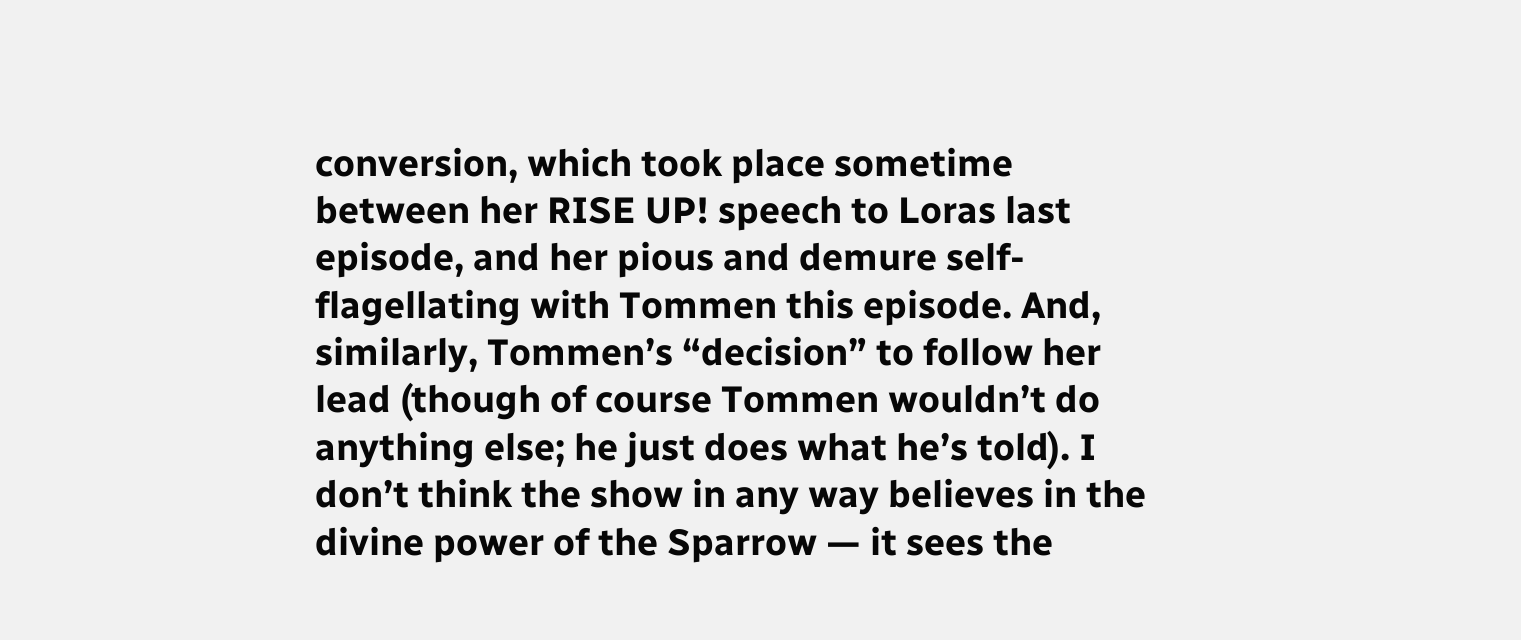conversion, which took place sometime between her RISE UP! speech to Loras last episode, and her pious and demure self-flagellating with Tommen this episode. And, similarly, Tommen’s “decision” to follow her lead (though of course Tommen wouldn’t do anything else; he just does what he’s told). I don’t think the show in any way believes in the divine power of the Sparrow — it sees the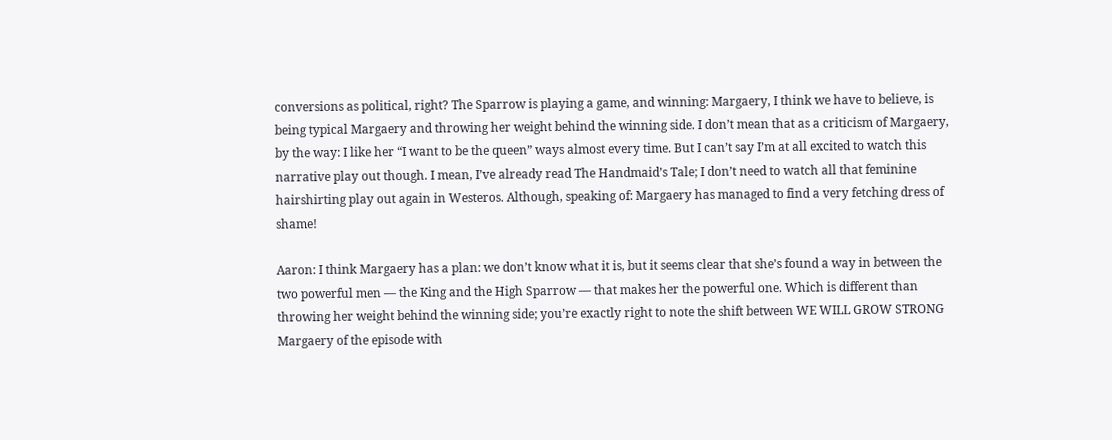conversions as political, right? The Sparrow is playing a game, and winning: Margaery, I think we have to believe, is being typical Margaery and throwing her weight behind the winning side. I don’t mean that as a criticism of Margaery, by the way: I like her “I want to be the queen” ways almost every time. But I can’t say I’m at all excited to watch this narrative play out though. I mean, I’ve already read The Handmaid’s Tale; I don’t need to watch all that feminine hairshirting play out again in Westeros. Although, speaking of: Margaery has managed to find a very fetching dress of shame!

Aaron: I think Margaery has a plan: we don’t know what it is, but it seems clear that she’s found a way in between the two powerful men — the King and the High Sparrow — that makes her the powerful one. Which is different than throwing her weight behind the winning side; you’re exactly right to note the shift between WE WILL GROW STRONG Margaery of the episode with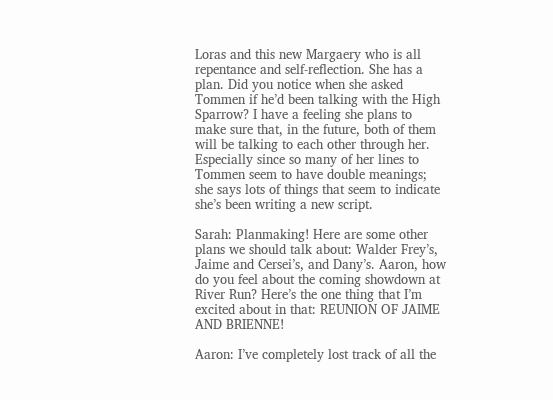Loras and this new Margaery who is all repentance and self-reflection. She has a plan. Did you notice when she asked Tommen if he’d been talking with the High Sparrow? I have a feeling she plans to make sure that, in the future, both of them will be talking to each other through her. Especially since so many of her lines to Tommen seem to have double meanings; she says lots of things that seem to indicate she’s been writing a new script.

Sarah: Planmaking! Here are some other plans we should talk about: Walder Frey’s, Jaime and Cersei’s, and Dany’s. Aaron, how do you feel about the coming showdown at River Run? Here’s the one thing that I’m excited about in that: REUNION OF JAIME AND BRIENNE!

Aaron: I’ve completely lost track of all the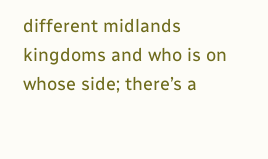different midlands kingdoms and who is on whose side; there’s a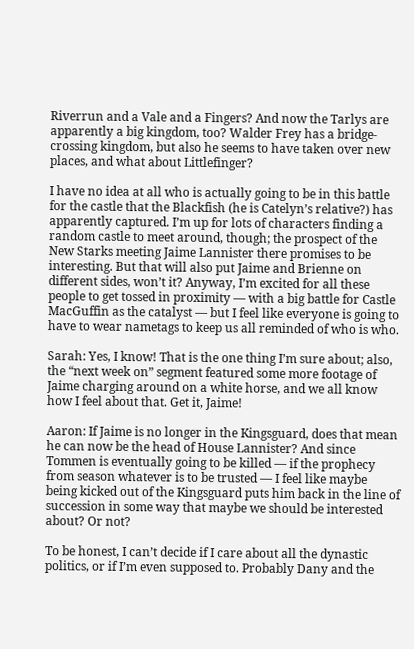Riverrun and a Vale and a Fingers? And now the Tarlys are apparently a big kingdom, too? Walder Frey has a bridge-crossing kingdom, but also he seems to have taken over new places, and what about Littlefinger?

I have no idea at all who is actually going to be in this battle for the castle that the Blackfish (he is Catelyn’s relative?) has apparently captured. I’m up for lots of characters finding a random castle to meet around, though; the prospect of the New Starks meeting Jaime Lannister there promises to be interesting. But that will also put Jaime and Brienne on different sides, won’t it? Anyway, I’m excited for all these people to get tossed in proximity — with a big battle for Castle MacGuffin as the catalyst — but I feel like everyone is going to have to wear nametags to keep us all reminded of who is who.

Sarah: Yes, I know! That is the one thing I’m sure about; also, the “next week on” segment featured some more footage of Jaime charging around on a white horse, and we all know how I feel about that. Get it, Jaime!

Aaron: If Jaime is no longer in the Kingsguard, does that mean he can now be the head of House Lannister? And since Tommen is eventually going to be killed — if the prophecy from season whatever is to be trusted — I feel like maybe being kicked out of the Kingsguard puts him back in the line of succession in some way that maybe we should be interested about? Or not?

To be honest, I can’t decide if I care about all the dynastic politics, or if I’m even supposed to. Probably Dany and the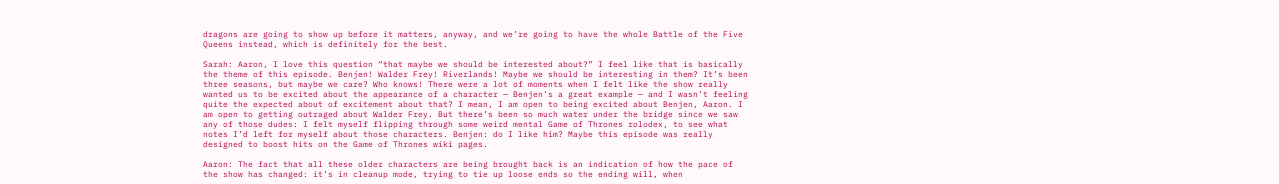dragons are going to show up before it matters, anyway, and we’re going to have the whole Battle of the Five Queens instead, which is definitely for the best.

Sarah: Aaron, I love this question “that maybe we should be interested about?” I feel like that is basically the theme of this episode. Benjen! Walder Frey! Riverlands! Maybe we should be interesting in them? It’s been three seasons, but maybe we care? Who knows! There were a lot of moments when I felt like the show really wanted us to be excited about the appearance of a character — Benjen’s a great example — and I wasn’t feeling quite the expected about of excitement about that? I mean, I am open to being excited about Benjen, Aaron. I am open to getting outraged about Walder Frey. But there’s been so much water under the bridge since we saw any of those dudes: I felt myself flipping through some weird mental Game of Thrones rolodex, to see what notes I’d left for myself about those characters. Benjen: do I like him? Maybe this episode was really designed to boost hits on the Game of Thrones wiki pages.

Aaron: The fact that all these older characters are being brought back is an indication of how the pace of the show has changed: it’s in cleanup mode, trying to tie up loose ends so the ending will, when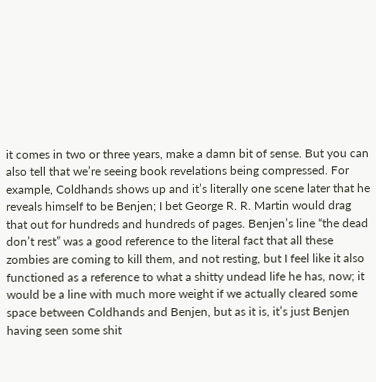it comes in two or three years, make a damn bit of sense. But you can also tell that we’re seeing book revelations being compressed. For example, Coldhands shows up and it’s literally one scene later that he reveals himself to be Benjen; I bet George R. R. Martin would drag that out for hundreds and hundreds of pages. Benjen’s line “the dead don’t rest” was a good reference to the literal fact that all these zombies are coming to kill them, and not resting, but I feel like it also functioned as a reference to what a shitty undead life he has, now; it would be a line with much more weight if we actually cleared some space between Coldhands and Benjen, but as it is, it’s just Benjen having seen some shit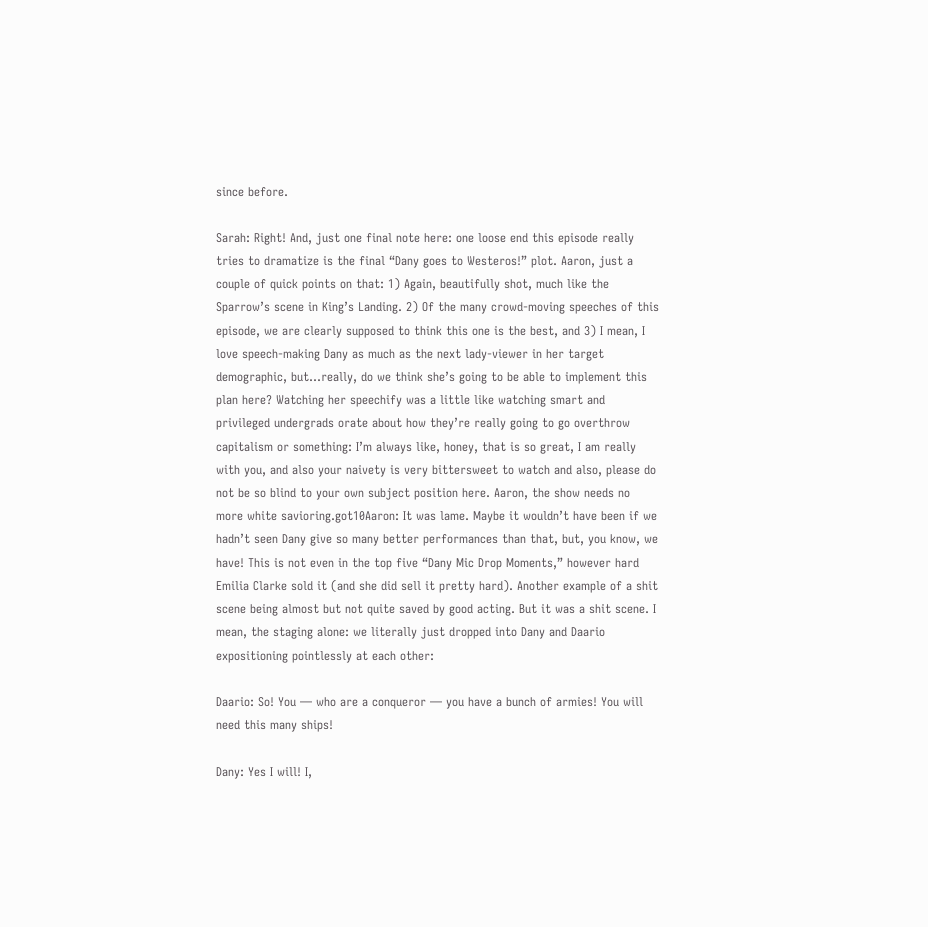since before.

Sarah: Right! And, just one final note here: one loose end this episode really tries to dramatize is the final “Dany goes to Westeros!” plot. Aaron, just a couple of quick points on that: 1) Again, beautifully shot, much like the Sparrow’s scene in King’s Landing. 2) Of the many crowd-moving speeches of this episode, we are clearly supposed to think this one is the best, and 3) I mean, I love speech-making Dany as much as the next lady-viewer in her target demographic, but...really, do we think she’s going to be able to implement this plan here? Watching her speechify was a little like watching smart and privileged undergrads orate about how they’re really going to go overthrow capitalism or something: I’m always like, honey, that is so great, I am really with you, and also your naivety is very bittersweet to watch and also, please do not be so blind to your own subject position here. Aaron, the show needs no more white savioring.got10Aaron: It was lame. Maybe it wouldn’t have been if we hadn’t seen Dany give so many better performances than that, but, you know, we have! This is not even in the top five “Dany Mic Drop Moments,” however hard Emilia Clarke sold it (and she did sell it pretty hard). Another example of a shit scene being almost but not quite saved by good acting. But it was a shit scene. I mean, the staging alone: we literally just dropped into Dany and Daario expositioning pointlessly at each other:

Daario: So! You — who are a conqueror — you have a bunch of armies! You will need this many ships!

Dany: Yes I will! I,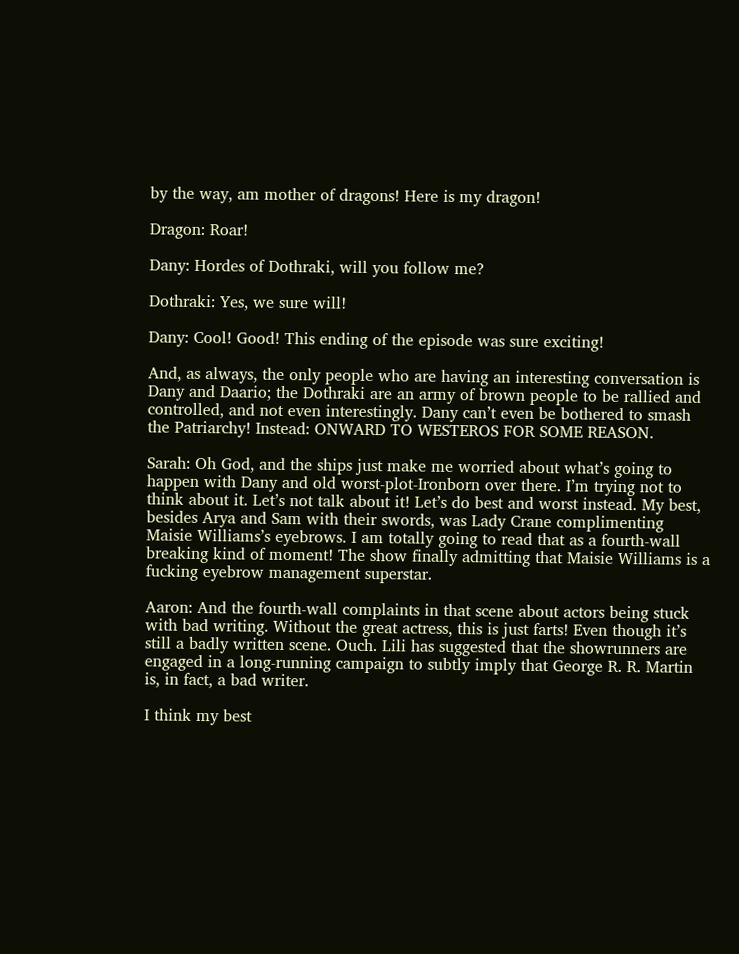by the way, am mother of dragons! Here is my dragon!

Dragon: Roar!

Dany: Hordes of Dothraki, will you follow me?

Dothraki: Yes, we sure will!

Dany: Cool! Good! This ending of the episode was sure exciting!

And, as always, the only people who are having an interesting conversation is Dany and Daario; the Dothraki are an army of brown people to be rallied and controlled, and not even interestingly. Dany can’t even be bothered to smash the Patriarchy! Instead: ONWARD TO WESTEROS FOR SOME REASON.

Sarah: Oh God, and the ships just make me worried about what’s going to happen with Dany and old worst-plot-Ironborn over there. I’m trying not to think about it. Let’s not talk about it! Let’s do best and worst instead. My best, besides Arya and Sam with their swords, was Lady Crane complimenting Maisie Williams’s eyebrows. I am totally going to read that as a fourth-wall breaking kind of moment! The show finally admitting that Maisie Williams is a fucking eyebrow management superstar.

Aaron: And the fourth-wall complaints in that scene about actors being stuck with bad writing. Without the great actress, this is just farts! Even though it’s still a badly written scene. Ouch. Lili has suggested that the showrunners are engaged in a long-running campaign to subtly imply that George R. R. Martin is, in fact, a bad writer.

I think my best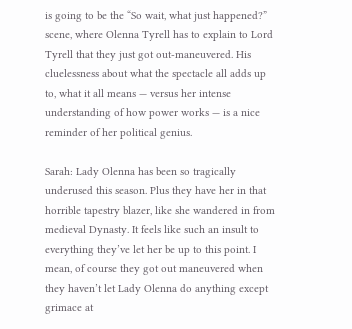is going to be the “So wait, what just happened?” scene, where Olenna Tyrell has to explain to Lord Tyrell that they just got out-maneuvered. His cluelessness about what the spectacle all adds up to, what it all means — versus her intense understanding of how power works — is a nice reminder of her political genius.

Sarah: Lady Olenna has been so tragically underused this season. Plus they have her in that horrible tapestry blazer, like she wandered in from medieval Dynasty. It feels like such an insult to everything they’ve let her be up to this point. I mean, of course they got out maneuvered when they haven’t let Lady Olenna do anything except grimace at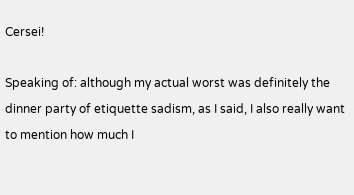Cersei!

Speaking of: although my actual worst was definitely the dinner party of etiquette sadism, as I said, I also really want to mention how much I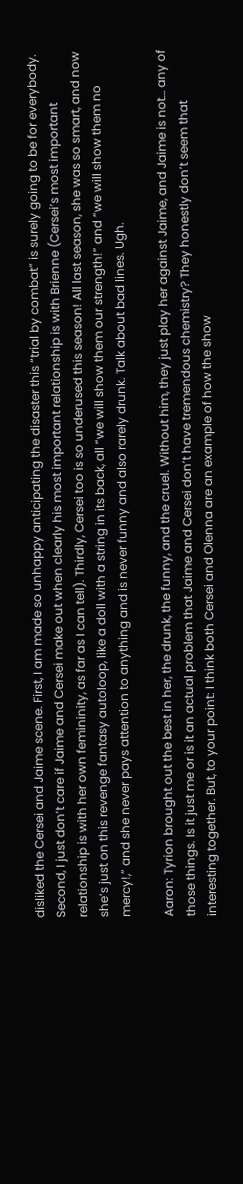disliked the Cersei and Jaime scene. First, I am made so unhappy anticipating the disaster this “trial by combat” is surely going to be for everybody. Second, I just don’t care if Jaime and Cersei make out when clearly his most important relationship is with Brienne (Cersei’s most important relationship is with her own femininity, as far as I can tell). Thirdly, Cersei too is so underused this season! All last season, she was so smart, and now she’s just on this revenge fantasy autoloop, like a doll with a string in its back, all “we will show them our strength!” and “we will show them no mercy!,” and she never pays attention to anything and is never funny and also rarely drunk. Talk about bad lines. Ugh.

Aaron: Tyrion brought out the best in her, the drunk, the funny, and the cruel. Without him, they just play her against Jaime, and Jaime is not… any of those things. Is it just me or is it an actual problem that Jaime and Cersei don’t have tremendous chemistry? They honestly don’t seem that interesting together. But, to your point: I think both Cersei and Olenna are an example of how the show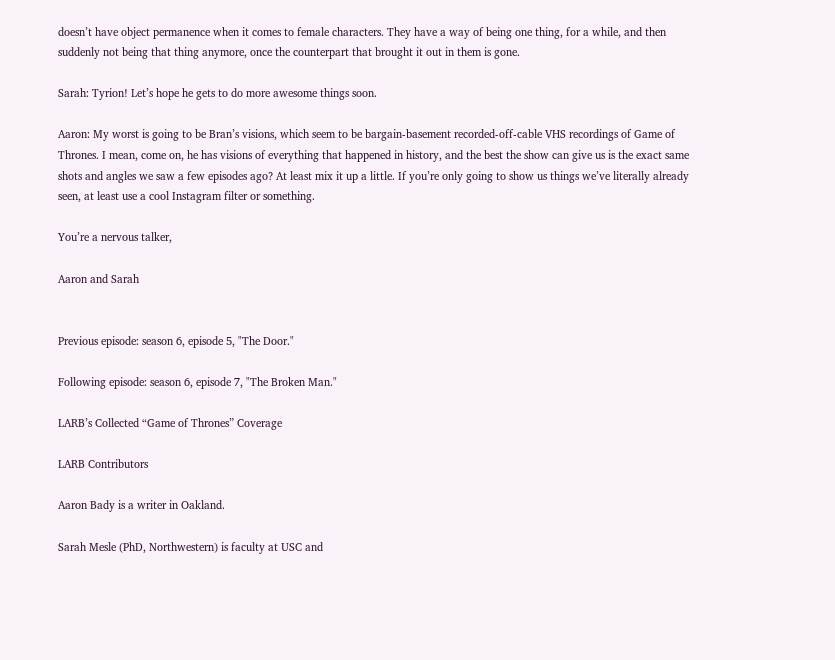doesn’t have object permanence when it comes to female characters. They have a way of being one thing, for a while, and then suddenly not being that thing anymore, once the counterpart that brought it out in them is gone.

Sarah: Tyrion! Let’s hope he gets to do more awesome things soon.

Aaron: My worst is going to be Bran’s visions, which seem to be bargain-basement recorded-off-cable VHS recordings of Game of Thrones. I mean, come on, he has visions of everything that happened in history, and the best the show can give us is the exact same shots and angles we saw a few episodes ago? At least mix it up a little. If you’re only going to show us things we’ve literally already seen, at least use a cool Instagram filter or something.

You’re a nervous talker,

Aaron and Sarah


Previous episode: season 6, episode 5, "The Door."

Following episode: season 6, episode 7, "The Broken Man."

LARB’s Collected “Game of Thrones” Coverage

LARB Contributors

Aaron Bady is a writer in Oakland.

Sarah Mesle (PhD, Northwestern) is faculty at USC and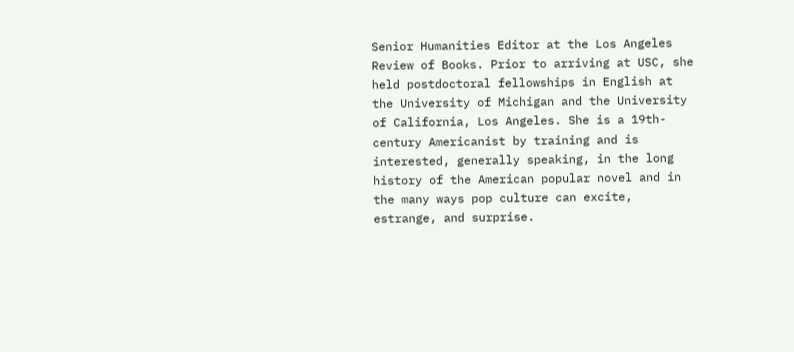Senior Humanities Editor at the Los Angeles Review of Books. Prior to arriving at USC, she held postdoctoral fellowships in English at the University of Michigan and the University of California, Los Angeles. She is a 19th-century Americanist by training and is interested, generally speaking, in the long history of the American popular novel and in the many ways pop culture can excite, estrange, and surprise.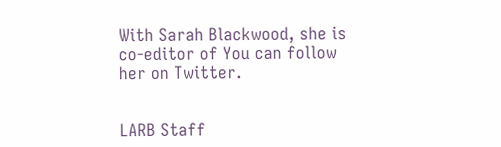With Sarah Blackwood, she is co-editor of You can follow her on Twitter.


LARB Staff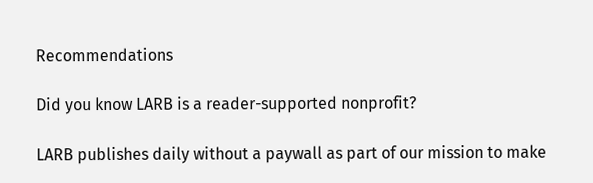Recommendations

Did you know LARB is a reader-supported nonprofit?

LARB publishes daily without a paywall as part of our mission to make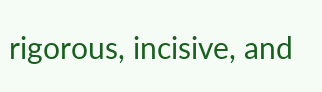rigorous, incisive, and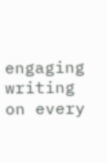engaging writing on every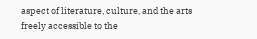aspect of literature, culture, and the arts freely accessible to the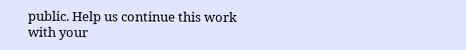public. Help us continue this work with your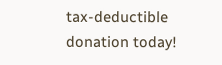tax-deductible donation today!